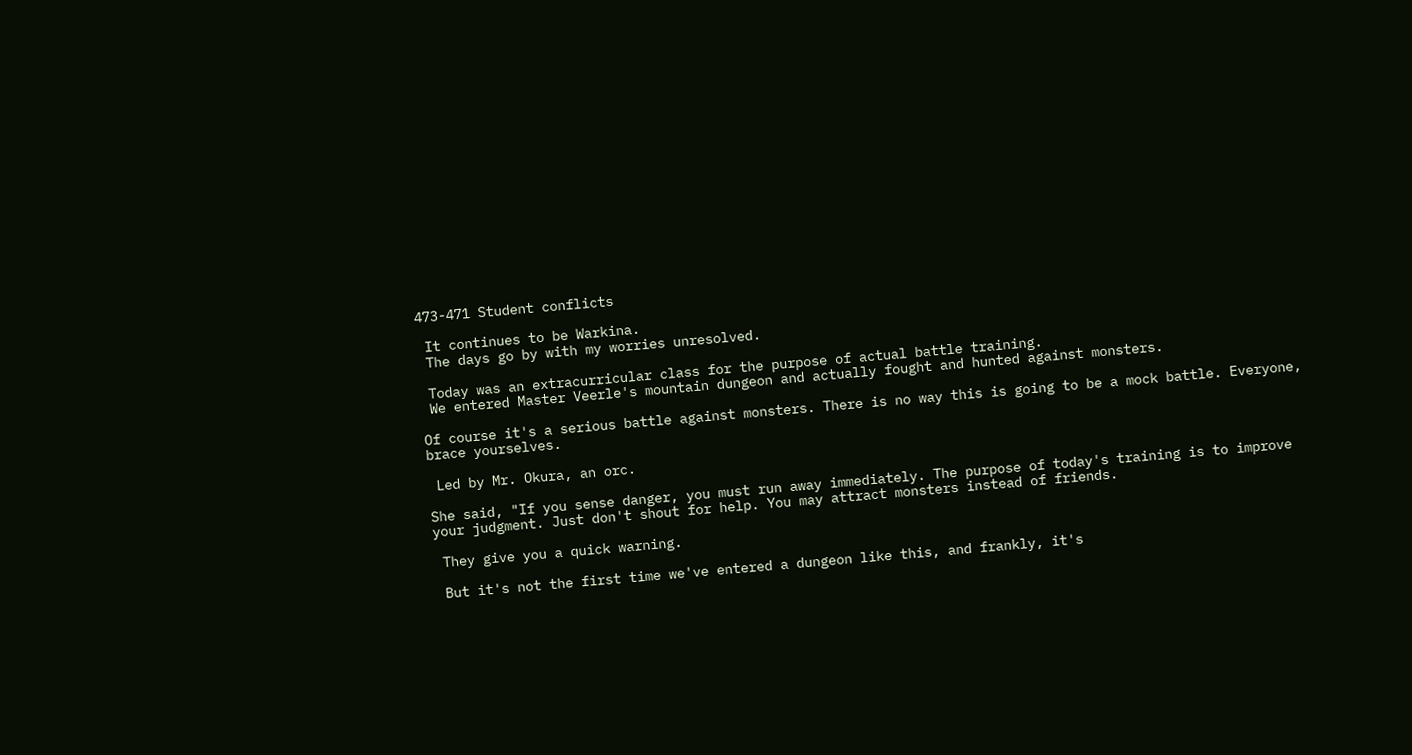473-471 Student conflicts

 It continues to be Warkina.
 The days go by with my worries unresolved.

 Today was an extracurricular class for the purpose of actual battle training.
 We entered Master Veerle's mountain dungeon and actually fought and hunted against monsters.

Of course it's a serious battle against monsters. There is no way this is going to be a mock battle. Everyone, brace yourselves.

 Led by Mr. Okura, an orc.

She said, "If you sense danger, you must run away immediately. The purpose of today's training is to improve your judgment. Just don't shout for help. You may attract monsters instead of friends.

 They give you a quick warning.

 But it's not the first time we've entered a dungeon like this, and frankly, it's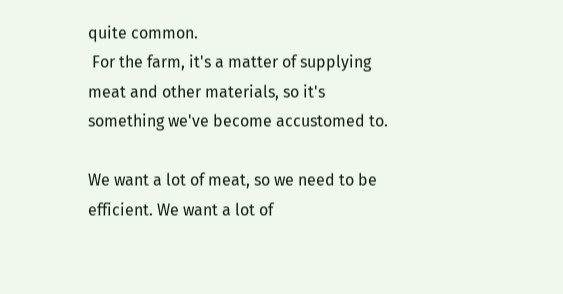quite common.
 For the farm, it's a matter of supplying meat and other materials, so it's something we've become accustomed to.

We want a lot of meat, so we need to be efficient. We want a lot of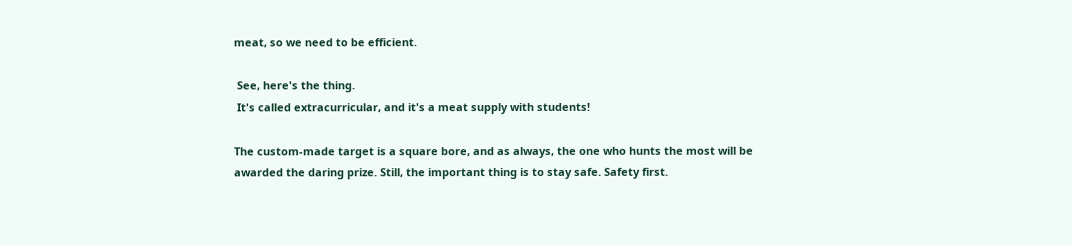meat, so we need to be efficient.

 See, here's the thing.
 It's called extracurricular, and it's a meat supply with students!

The custom-made target is a square bore, and as always, the one who hunts the most will be awarded the daring prize. Still, the important thing is to stay safe. Safety first.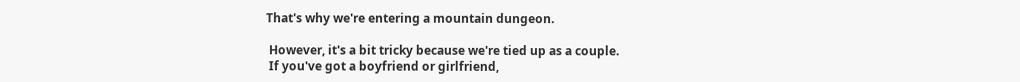That's why we're entering a mountain dungeon.

 However, it's a bit tricky because we're tied up as a couple.
 If you've got a boyfriend or girlfriend,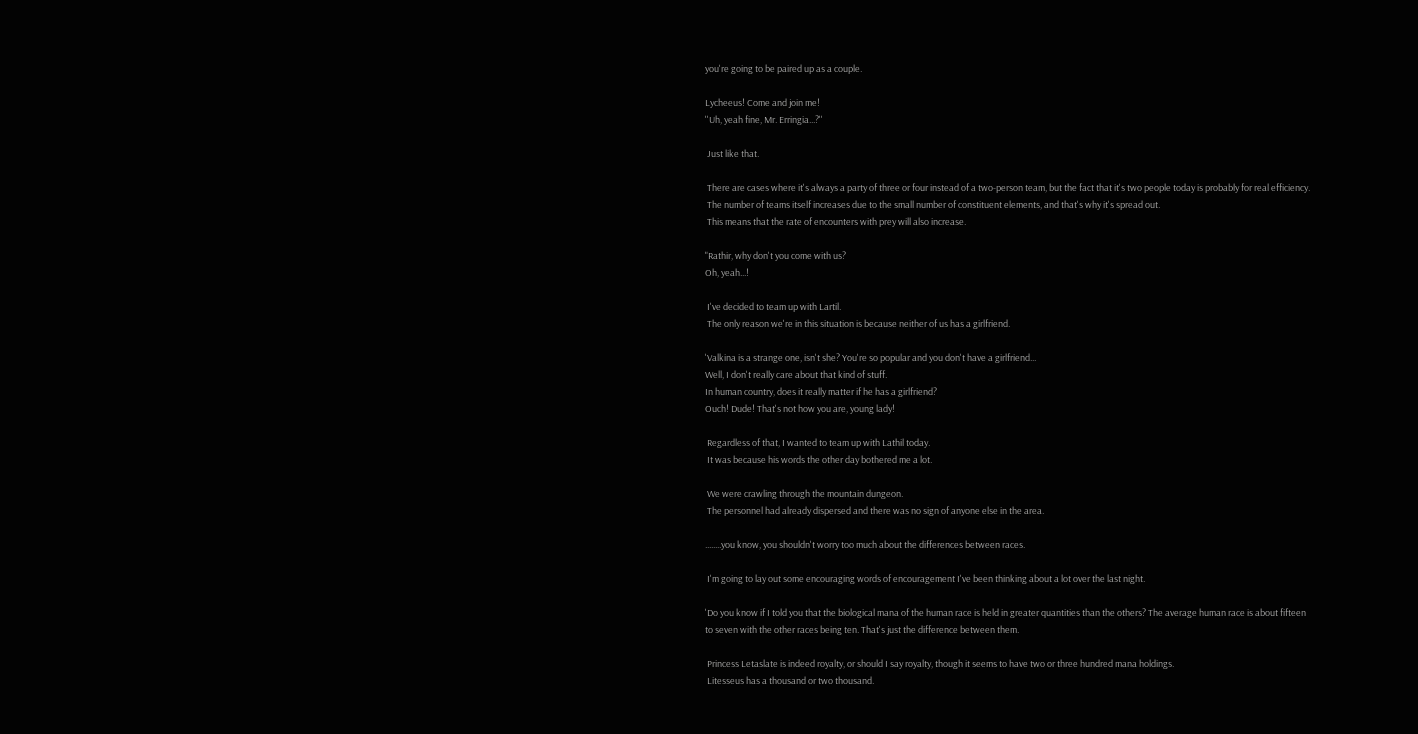you're going to be paired up as a couple.

Lycheeus! Come and join me!
''Uh, yeah fine, Mr. Erringia...?''

 Just like that.

 There are cases where it's always a party of three or four instead of a two-person team, but the fact that it's two people today is probably for real efficiency.
 The number of teams itself increases due to the small number of constituent elements, and that's why it's spread out.
 This means that the rate of encounters with prey will also increase.

"Rathir, why don't you come with us?
Oh, yeah...!

 I've decided to team up with Lartil.
 The only reason we're in this situation is because neither of us has a girlfriend.

'Valkina is a strange one, isn't she? You're so popular and you don't have a girlfriend...
Well, I don't really care about that kind of stuff.
In human country, does it really matter if he has a girlfriend?
Ouch! Dude! That's not how you are, young lady!

 Regardless of that, I wanted to team up with Lathil today.
 It was because his words the other day bothered me a lot.

 We were crawling through the mountain dungeon.
 The personnel had already dispersed and there was no sign of anyone else in the area.

........you know, you shouldn't worry too much about the differences between races.

 I'm going to lay out some encouraging words of encouragement I've been thinking about a lot over the last night.

'Do you know if I told you that the biological mana of the human race is held in greater quantities than the others? The average human race is about fifteen to seven with the other races being ten. That's just the difference between them.

 Princess Letaslate is indeed royalty, or should I say royalty, though it seems to have two or three hundred mana holdings.
 Litesseus has a thousand or two thousand.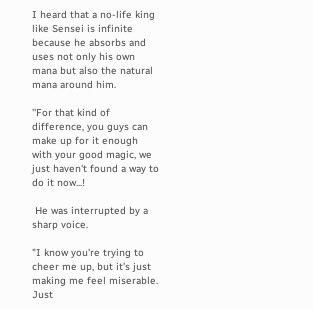I heard that a no-life king like Sensei is infinite because he absorbs and uses not only his own mana but also the natural mana around him.

''For that kind of difference, you guys can make up for it enough with your good magic, we just haven't found a way to do it now...!

 He was interrupted by a sharp voice.

"I know you're trying to cheer me up, but it's just making me feel miserable. Just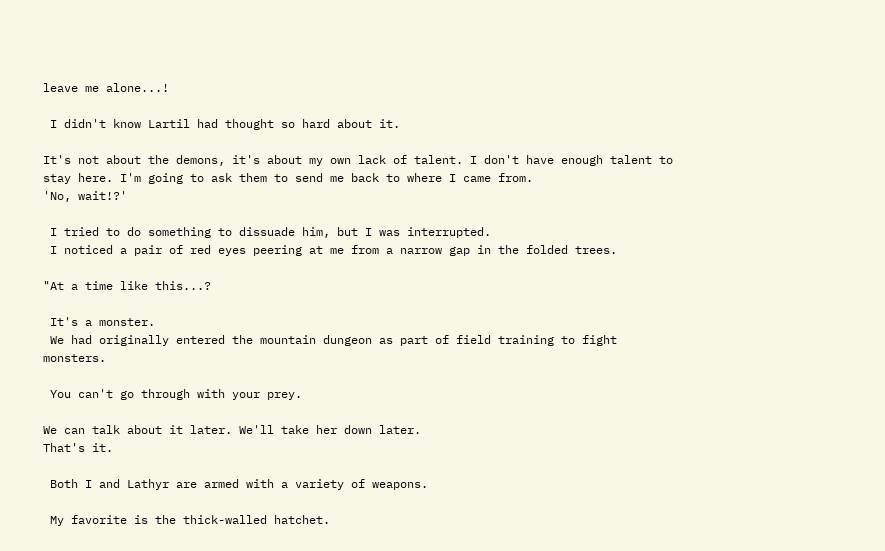leave me alone...!

 I didn't know Lartil had thought so hard about it.

It's not about the demons, it's about my own lack of talent. I don't have enough talent to stay here. I'm going to ask them to send me back to where I came from.
'No, wait!?'

 I tried to do something to dissuade him, but I was interrupted.
 I noticed a pair of red eyes peering at me from a narrow gap in the folded trees.

"At a time like this...?

 It's a monster.
 We had originally entered the mountain dungeon as part of field training to fight monsters.

 You can't go through with your prey.

We can talk about it later. We'll take her down later.
That's it.

 Both I and Lathyr are armed with a variety of weapons.

 My favorite is the thick-walled hatchet.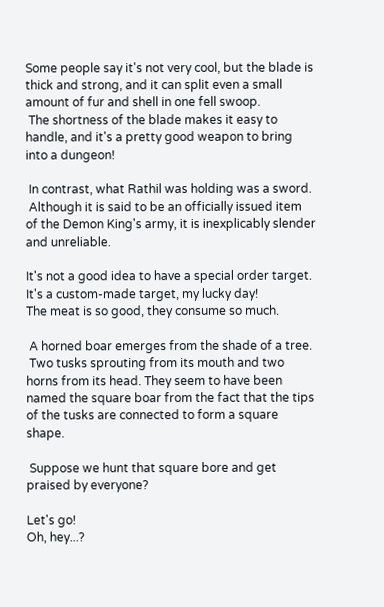Some people say it's not very cool, but the blade is thick and strong, and it can split even a small amount of fur and shell in one fell swoop.
 The shortness of the blade makes it easy to handle, and it's a pretty good weapon to bring into a dungeon!

 In contrast, what Rathil was holding was a sword.
 Although it is said to be an officially issued item of the Demon King's army, it is inexplicably slender and unreliable.

It's not a good idea to have a special order target. It's a custom-made target, my lucky day!
The meat is so good, they consume so much.

 A horned boar emerges from the shade of a tree.
 Two tusks sprouting from its mouth and two horns from its head. They seem to have been named the square boar from the fact that the tips of the tusks are connected to form a square shape.

 Suppose we hunt that square bore and get praised by everyone?

Let's go!
Oh, hey...?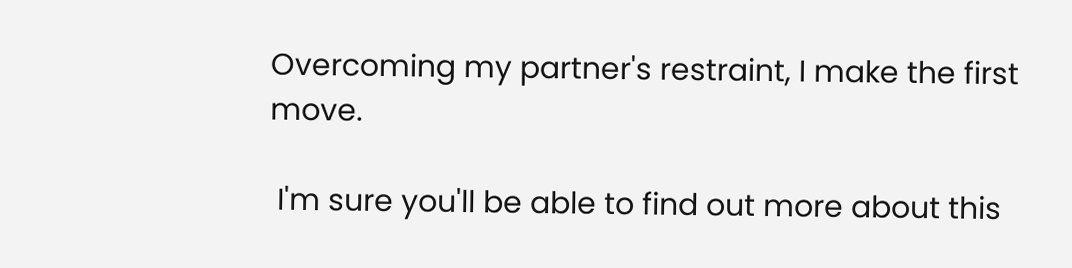Overcoming my partner's restraint, I make the first move.

 I'm sure you'll be able to find out more about this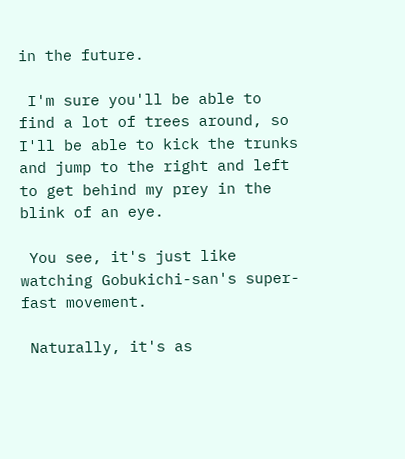in the future.

 I'm sure you'll be able to find a lot of trees around, so I'll be able to kick the trunks and jump to the right and left to get behind my prey in the blink of an eye.

 You see, it's just like watching Gobukichi-san's super-fast movement.

 Naturally, it's as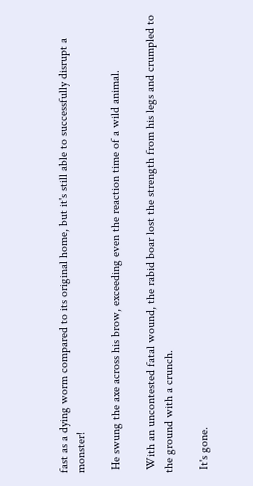fast as a dying worm compared to its original home, but it's still able to successfully disrupt a monster!

 He swung the axe across his brow, exceeding even the reaction time of a wild animal.

 With an uncontested fatal wound, the rabid boar lost the strength from his legs and crumpled to the ground with a crunch.

 It's gone.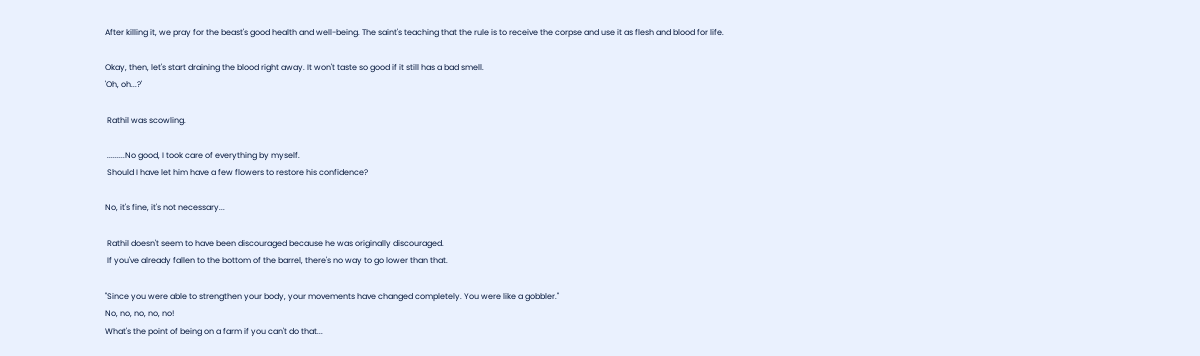After killing it, we pray for the beast's good health and well-being. The saint's teaching that the rule is to receive the corpse and use it as flesh and blood for life.

Okay, then, let's start draining the blood right away. It won't taste so good if it still has a bad smell.
'Oh, oh...?'

 Rathil was scowling.

 .........No good, I took care of everything by myself.
 Should I have let him have a few flowers to restore his confidence?

No, it's fine, it's not necessary...

 Rathil doesn't seem to have been discouraged because he was originally discouraged.
 If you've already fallen to the bottom of the barrel, there's no way to go lower than that.

''Since you were able to strengthen your body, your movements have changed completely. You were like a gobbler.''
No, no, no, no, no!
What's the point of being on a farm if you can't do that...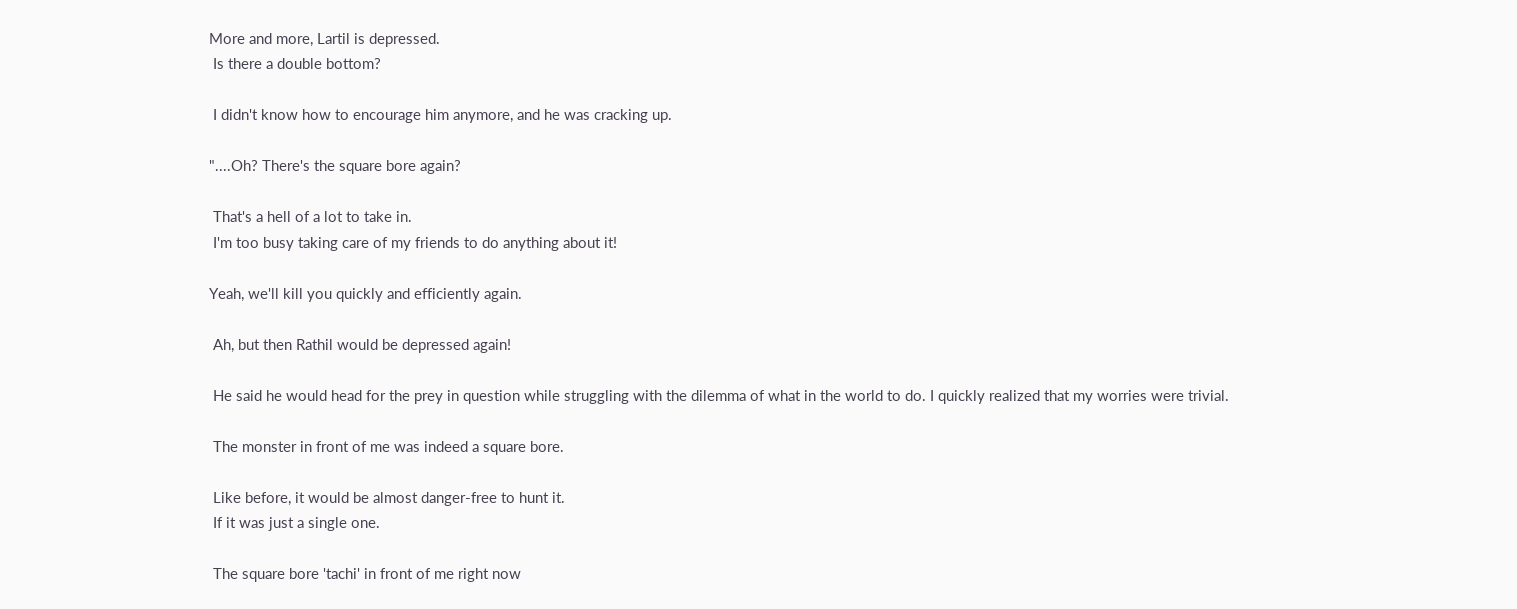More and more, Lartil is depressed.
 Is there a double bottom?

 I didn't know how to encourage him anymore, and he was cracking up.

"....Oh? There's the square bore again?

 That's a hell of a lot to take in.
 I'm too busy taking care of my friends to do anything about it!

Yeah, we'll kill you quickly and efficiently again.

 Ah, but then Rathil would be depressed again!

 He said he would head for the prey in question while struggling with the dilemma of what in the world to do. I quickly realized that my worries were trivial.

 The monster in front of me was indeed a square bore.

 Like before, it would be almost danger-free to hunt it.
 If it was just a single one.

 The square bore 'tachi' in front of me right now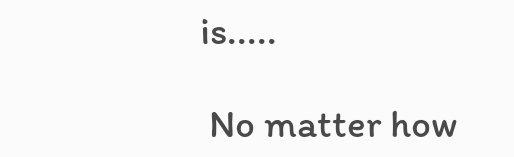is.....

 No matter how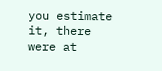you estimate it, there were at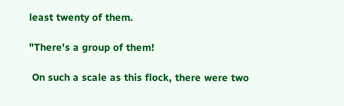least twenty of them.

"There's a group of them!

 On such a scale as this flock, there were two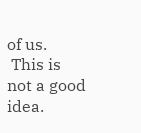of us.
 This is not a good idea.